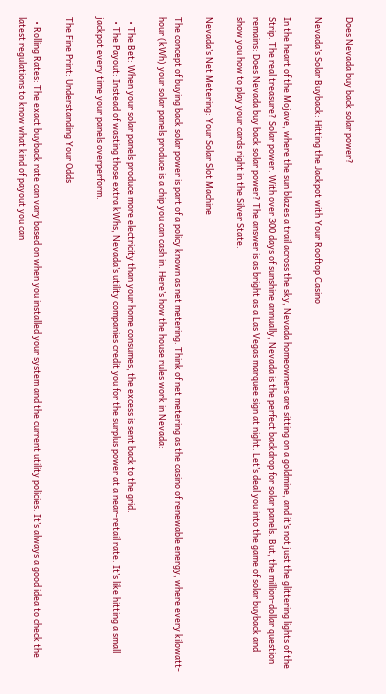Does Nevada buy back solar power?

Nevada’s Solar Buyback: Hitting the Jackpot with Your Rooftop Casino

In the heart of the Mojave, where the sun blazes a trail across the sky, Nevada homeowners are sitting on a goldmine, and it’s not just the glittering lights of the Strip. The real treasure? Solar power. With over 300 days of sunshine annually, Nevada is the perfect backdrop for solar panels. But, the million-dollar question remains: Does Nevada buy back solar power? The answer is as bright as a Las Vegas marquee sign at night. Let’s deal you into the game of solar buyback and show you how to play your cards right in the Silver State.

Nevada’s Net Metering: Your Solar Slot Machine

The concept of buying back solar power is part of a policy known as net metering. Think of net metering as the casino of renewable energy, where every kilowatt-hour (kWh) your solar panels produce is a chip you can cash in. Here’s how the house rules work in Nevada:

  • The Bet: When your solar panels produce more electricity than your home consumes, the excess is sent back to the grid.
  • The Payout: Instead of wasting those extra kWhs, Nevada’s utility companies credit you for the surplus power at a near-retail rate. It’s like hitting a small jackpot every time your panels overperform.

The Fine Print: Understanding Your Odds

  • Rolling Rates: The exact buyback rate can vary based on when you installed your system and the current utility policies. It’s always a good idea to check the latest regulations to know what kind of payout you can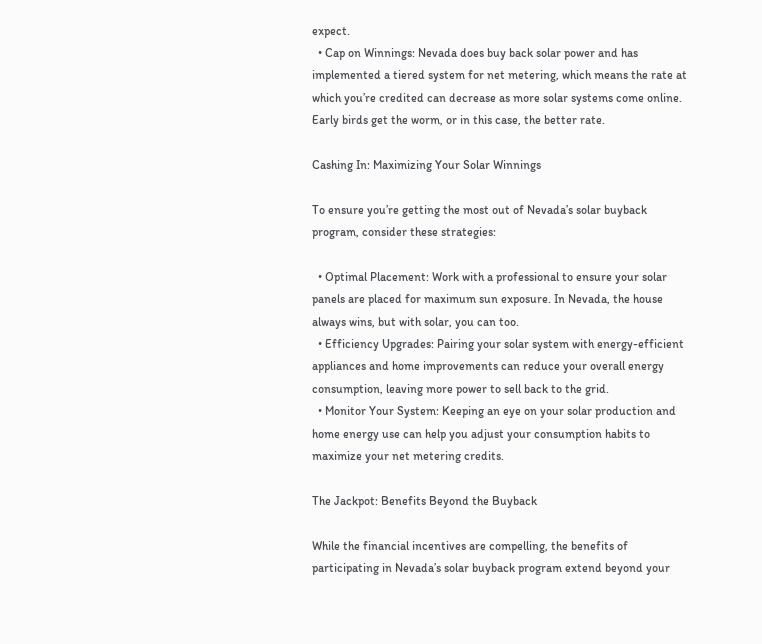expect.
  • Cap on Winnings: Nevada does buy back solar power and has implemented a tiered system for net metering, which means the rate at which you’re credited can decrease as more solar systems come online. Early birds get the worm, or in this case, the better rate.

Cashing In: Maximizing Your Solar Winnings

To ensure you’re getting the most out of Nevada’s solar buyback program, consider these strategies:

  • Optimal Placement: Work with a professional to ensure your solar panels are placed for maximum sun exposure. In Nevada, the house always wins, but with solar, you can too.
  • Efficiency Upgrades: Pairing your solar system with energy-efficient appliances and home improvements can reduce your overall energy consumption, leaving more power to sell back to the grid.
  • Monitor Your System: Keeping an eye on your solar production and home energy use can help you adjust your consumption habits to maximize your net metering credits.

The Jackpot: Benefits Beyond the Buyback

While the financial incentives are compelling, the benefits of participating in Nevada’s solar buyback program extend beyond your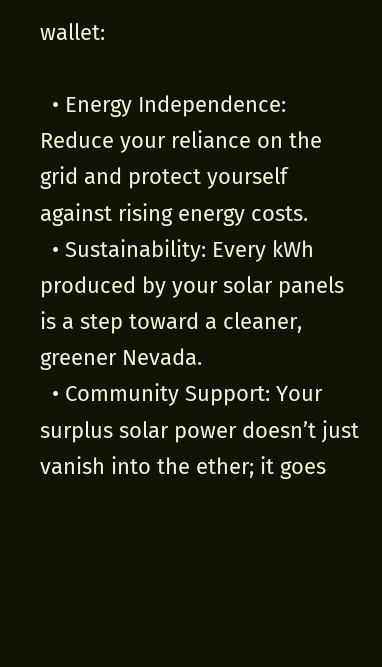wallet:

  • Energy Independence: Reduce your reliance on the grid and protect yourself against rising energy costs.
  • Sustainability: Every kWh produced by your solar panels is a step toward a cleaner, greener Nevada.
  • Community Support: Your surplus solar power doesn’t just vanish into the ether; it goes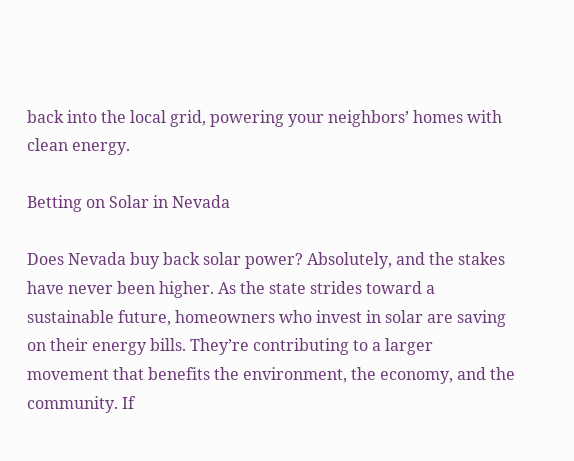back into the local grid, powering your neighbors’ homes with clean energy.

Betting on Solar in Nevada

Does Nevada buy back solar power? Absolutely, and the stakes have never been higher. As the state strides toward a sustainable future, homeowners who invest in solar are saving on their energy bills. They’re contributing to a larger movement that benefits the environment, the economy, and the community. If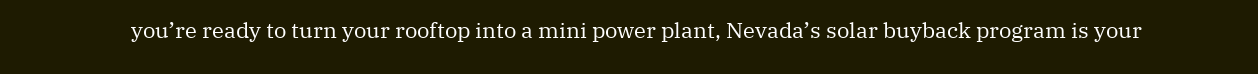you’re ready to turn your rooftop into a mini power plant, Nevada’s solar buyback program is your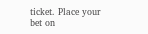ticket. Place your bet on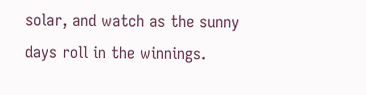solar, and watch as the sunny days roll in the winnings.